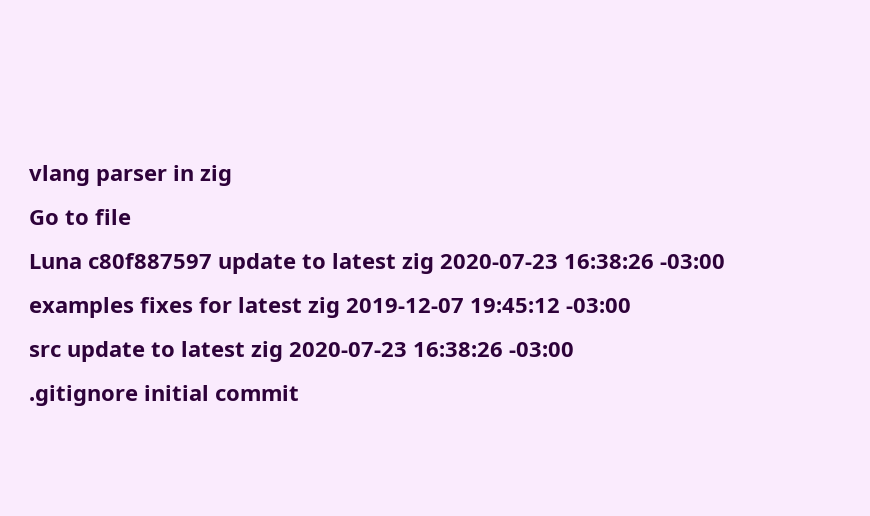vlang parser in zig
Go to file
Luna c80f887597 update to latest zig 2020-07-23 16:38:26 -03:00
examples fixes for latest zig 2019-12-07 19:45:12 -03:00
src update to latest zig 2020-07-23 16:38:26 -03:00
.gitignore initial commit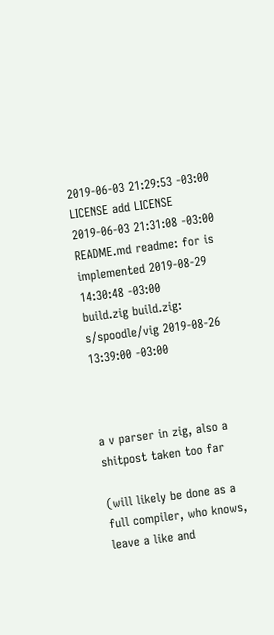2019-06-03 21:29:53 -03:00
LICENSE add LICENSE 2019-06-03 21:31:08 -03:00
README.md readme: for is implemented 2019-08-29 14:30:48 -03:00
build.zig build.zig: s/spoodle/vig 2019-08-26 13:39:00 -03:00



a v parser in zig, also a shitpost taken too far

(will likely be done as a full compiler, who knows, leave a like and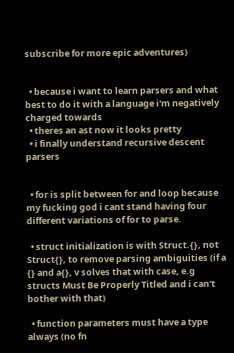subscribe for more epic adventures)


  • because i want to learn parsers and what best to do it with a language i'm negatively charged towards
  • theres an ast now it looks pretty
  • i finally understand recursive descent parsers


  • for is split between for and loop because my fucking god i cant stand having four different variations of for to parse.

  • struct initialization is with Struct.{}, not Struct{}, to remove parsing ambiguities (if a {} and a{}, v solves that with case, e.g structs Must Be Properly Titled and i can't bother with that)

  • function parameters must have a type always (no fn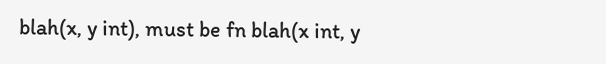blah(x, y int), must be fn blah(x int, y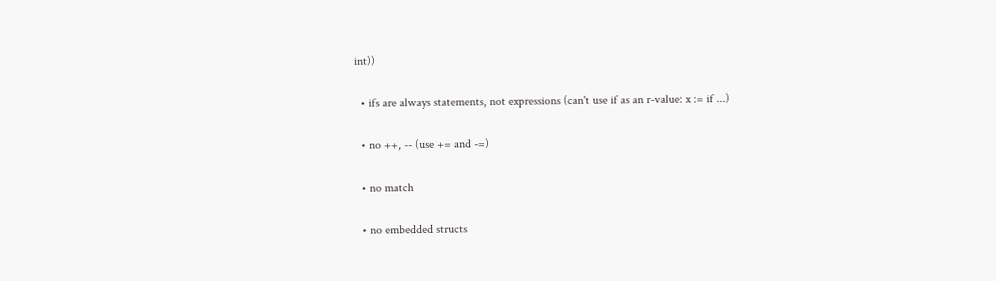int))

  • ifs are always statements, not expressions (can't use if as an r-value: x := if ...)

  • no ++, -- (use += and -=)

  • no match

  • no embedded structs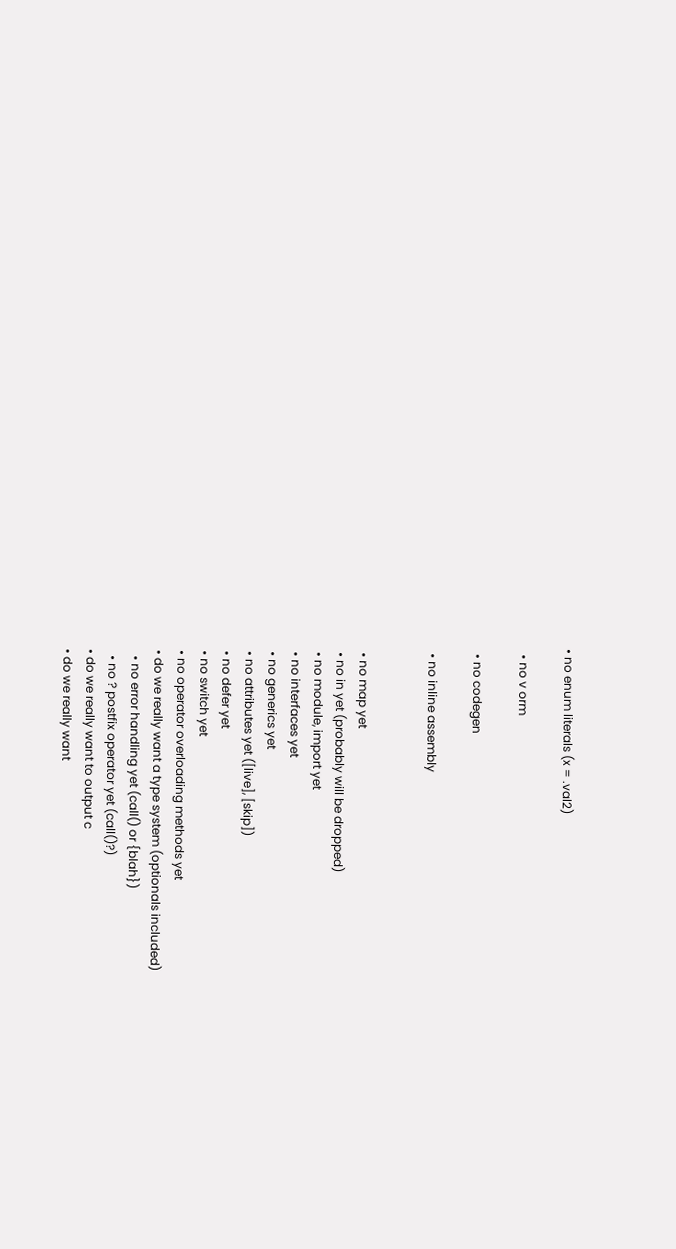• no enum literals (x = .val2)

  • no v orm

  • no codegen

  • no inline assembly


  • no map yet
  • no in yet (probably will be dropped)
  • no module, import yet
  • no interfaces yet
  • no generics yet
  • no attributes yet ([live], [skip])
  • no defer yet
  • no switch yet
  • no operator overloading methods yet
  • do we really want a type system (optionals included)
    • no error handling yet (call() or {blah})
    • no ? postfix operator yet (call()?)
  • do we really want to output c
  • do we really want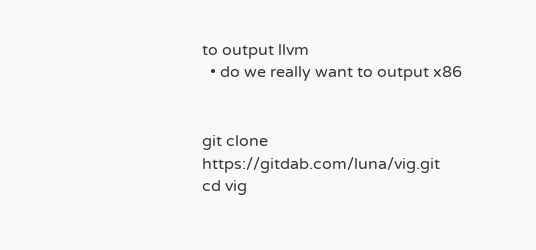to output llvm
  • do we really want to output x86


git clone https://gitdab.com/luna/vig.git
cd vig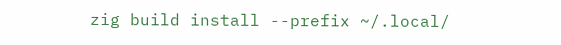zig build install --prefix ~/.local/